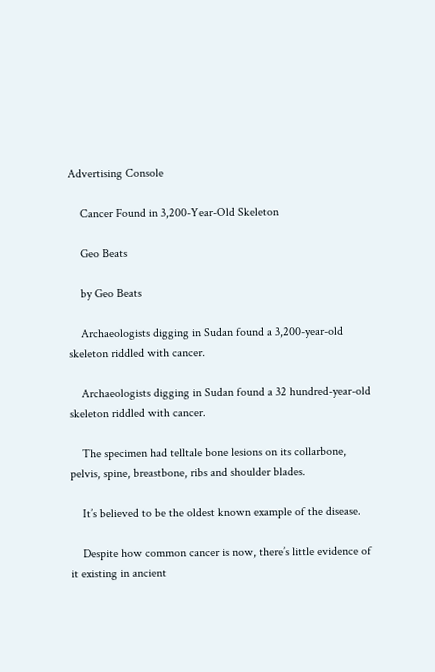Advertising Console

    Cancer Found in 3,200-Year-Old Skeleton

    Geo Beats

    by Geo Beats

    Archaeologists digging in Sudan found a 3,200-year-old skeleton riddled with cancer.

    Archaeologists digging in Sudan found a 32 hundred-year-old skeleton riddled with cancer.

    The specimen had telltale bone lesions on its collarbone, pelvis, spine, breastbone, ribs and shoulder blades.

    It’s believed to be the oldest known example of the disease.

    Despite how common cancer is now, there’s little evidence of it existing in ancient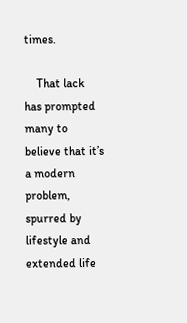times.

    That lack has prompted many to believe that it’s a modern problem, spurred by lifestyle and extended life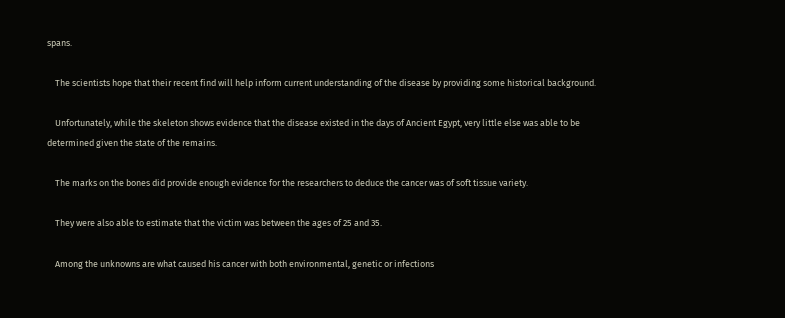spans.

    The scientists hope that their recent find will help inform current understanding of the disease by providing some historical background.

    Unfortunately, while the skeleton shows evidence that the disease existed in the days of Ancient Egypt, very little else was able to be determined given the state of the remains.

    The marks on the bones did provide enough evidence for the researchers to deduce the cancer was of soft tissue variety.

    They were also able to estimate that the victim was between the ages of 25 and 35.

    Among the unknowns are what caused his cancer with both environmental, genetic or infections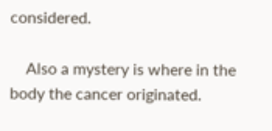considered.

    Also a mystery is where in the body the cancer originated.